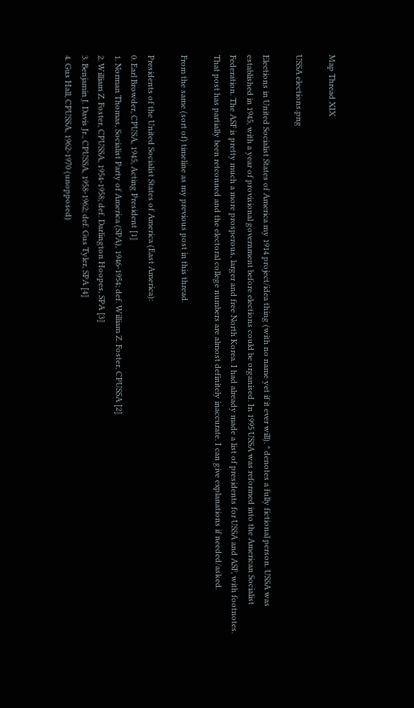Map Thread XIX

USSA elections.png

Elections in United Socialist States of America my 1914 project/idea thing (with no name yet if it ever will). * denotes a fully fictional person. USSA was established in 1945, with a year of provisional government before elections could be organised. In 1995 USSA was reformed into the American Socialist Federation. The ASF is pretty much a more prosperous, larger and free North Korea. I had already made a list of presidents for USSA and ASF, with footnotes. That post has partially been retconned and the electoral college numbers are almost definitely inaccurate. I can give explanations if needed/asked.

From the same (sort of) timeline as my previous post in this thread.

Presidents of the United Socialist States of America (East America):
0. Earl Browder, CPUSA, 1945, Acting President [1]
1. Norman Thomas, Socialist Party of America (SPA), 1946-1954; def. William Z. Foster, CPUSSA [2]
2. William Z. Foster, CPUSSA, 1954-1958; def. Darlington Hoopes, SPA [3]
3. Benjamin J. Davis Jr., CPUSSA, 1958-1962; def. Gus Tyler, SPA [4]
4. Gus Hall, CPUSSA, 1962-1970 (unopposed)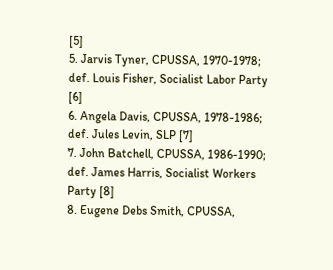[5]
5. Jarvis Tyner, CPUSSA, 1970-1978; def. Louis Fisher, Socialist Labor Party [6]
6. Angela Davis, CPUSSA, 1978-1986; def. Jules Levin, SLP [7]
7. John Batchell, CPUSSA, 1986-1990; def. James Harris, Socialist Workers Party [8]
8. Eugene Debs Smith, CPUSSA,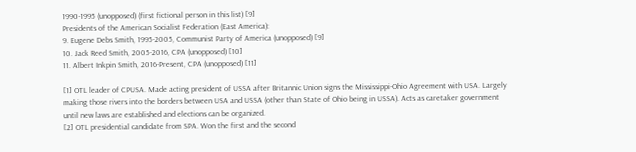1990-1995 (unopposed) (first fictional person in this list) [9]
Presidents of the American Socialist Federation (East America):
9. Eugene Debs Smith, 1995-2005, Communist Party of America (unopposed) [9]
10. Jack Reed Smith, 2005-2016, CPA (unopposed) [10]
11. Albert Inkpin Smith, 2016-Present, CPA (unopposed) [11]

[1] OTL leader of CPUSA. Made acting president of USSA after Britannic Union signs the Mississippi-Ohio Agreement with USA. Largely making those rivers into the borders between USA and USSA (other than State of Ohio being in USSA). Acts as caretaker government until new laws are established and elections can be organized.
[2] OTL presidential candidate from SPA. Won the first and the second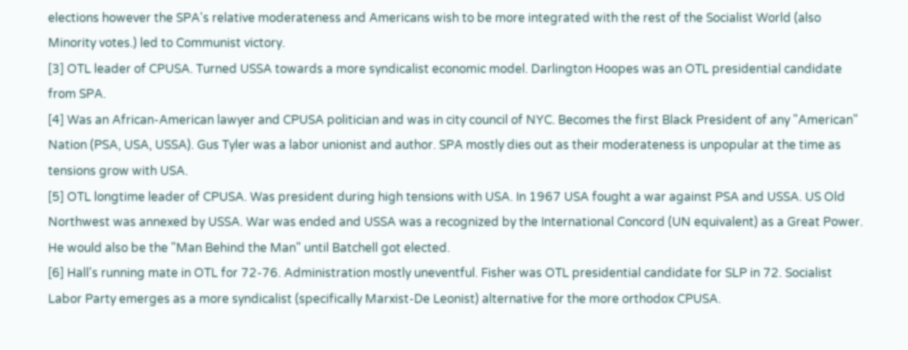elections however the SPA's relative moderateness and Americans wish to be more integrated with the rest of the Socialist World (also Minority votes.) led to Communist victory.
[3] OTL leader of CPUSA. Turned USSA towards a more syndicalist economic model. Darlington Hoopes was an OTL presidential candidate from SPA.
[4] Was an African-American lawyer and CPUSA politician and was in city council of NYC. Becomes the first Black President of any "American" Nation (PSA, USA, USSA). Gus Tyler was a labor unionist and author. SPA mostly dies out as their moderateness is unpopular at the time as tensions grow with USA.
[5] OTL longtime leader of CPUSA. Was president during high tensions with USA. In 1967 USA fought a war against PSA and USSA. US Old Northwest was annexed by USSA. War was ended and USSA was a recognized by the International Concord (UN equivalent) as a Great Power. He would also be the "Man Behind the Man" until Batchell got elected.
[6] Hall's running mate in OTL for 72-76. Administration mostly uneventful. Fisher was OTL presidential candidate for SLP in 72. Socialist Labor Party emerges as a more syndicalist (specifically Marxist-De Leonist) alternative for the more orthodox CPUSA.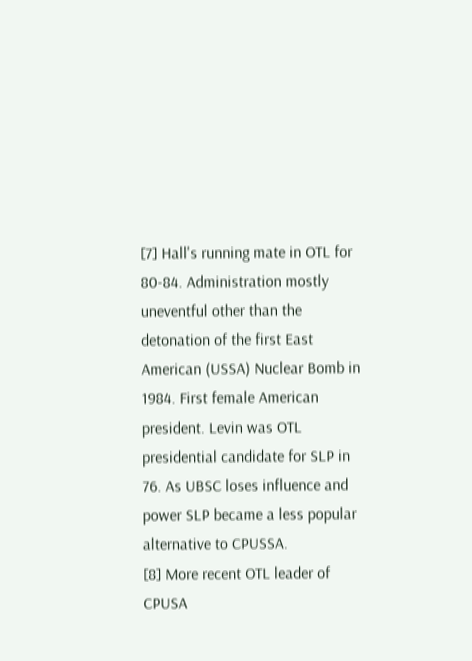[7] Hall's running mate in OTL for 80-84. Administration mostly uneventful other than the detonation of the first East American (USSA) Nuclear Bomb in 1984. First female American president. Levin was OTL presidential candidate for SLP in 76. As UBSC loses influence and power SLP became a less popular alternative to CPUSSA.
[8] More recent OTL leader of CPUSA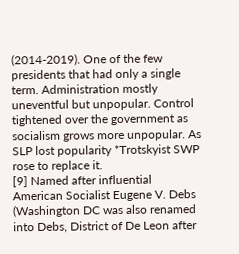(2014-2019). One of the few presidents that had only a single term. Administration mostly uneventful but unpopular. Control tightened over the government as socialism grows more unpopular. As SLP lost popularity *Trotskyist SWP rose to replace it.
[9] Named after influential American Socialist Eugene V. Debs (Washington DC was also renamed into Debs, District of De Leon after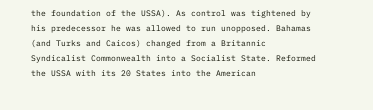the foundation of the USSA). As control was tightened by his predecessor he was allowed to run unopposed. Bahamas (and Turks and Caicos) changed from a Britannic Syndicalist Commonwealth into a Socialist State. Reformed the USSA with its 20 States into the American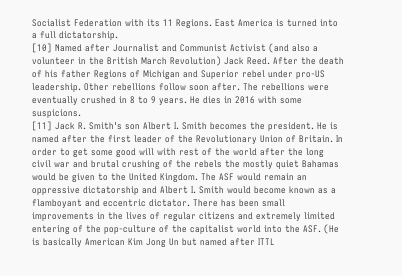Socialist Federation with its 11 Regions. East America is turned into a full dictatorship.
[10] Named after Journalist and Communist Activist (and also a volunteer in the British March Revolution) Jack Reed. After the death of his father Regions of Michigan and Superior rebel under pro-US leadership. Other rebellions follow soon after. The rebellions were eventually crushed in 8 to 9 years. He dies in 2016 with some suspicions.
[11] Jack R. Smith's son Albert I. Smith becomes the president. He is named after the first leader of the Revolutionary Union of Britain. In order to get some good will with rest of the world after the long civil war and brutal crushing of the rebels the mostly quiet Bahamas would be given to the United Kingdom. The ASF would remain an oppressive dictatorship and Albert I. Smith would become known as a flamboyant and eccentric dictator. There has been small improvements in the lives of regular citizens and extremely limited entering of the pop-culture of the capitalist world into the ASF. (He is basically American Kim Jong Un but named after ITTL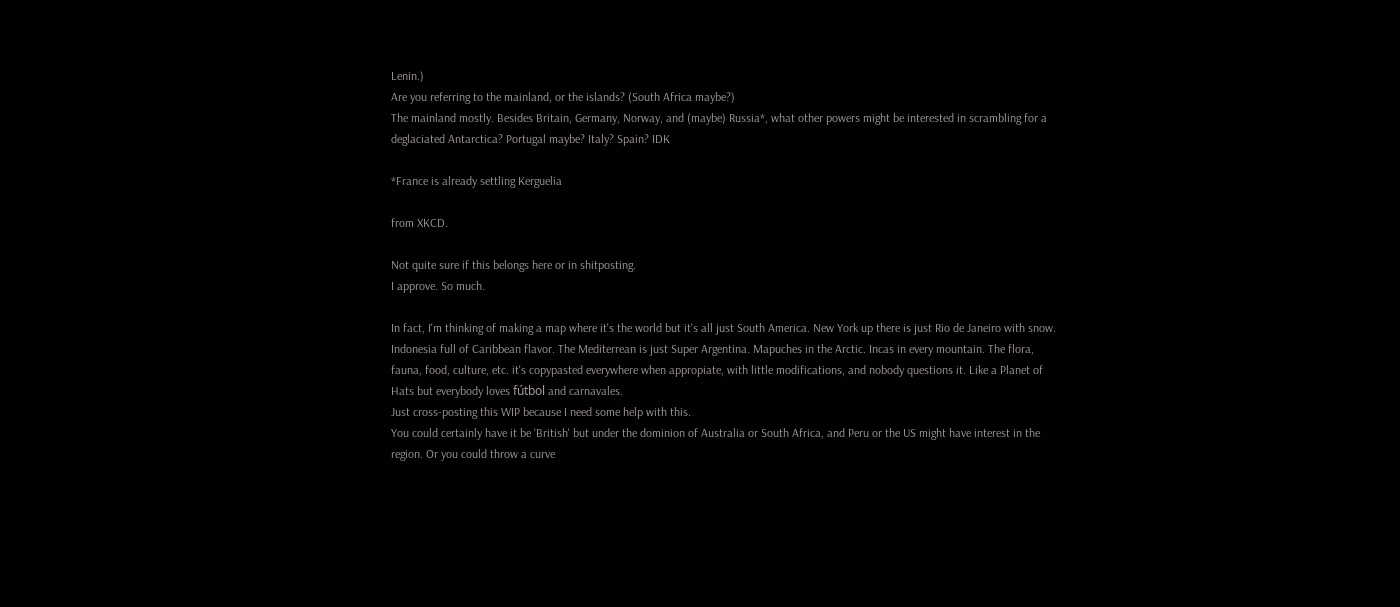Lenin.)
Are you referring to the mainland, or the islands? (South Africa maybe?)
The mainland mostly. Besides Britain, Germany, Norway, and (maybe) Russia*, what other powers might be interested in scrambling for a deglaciated Antarctica? Portugal maybe? Italy? Spain? IDK

*France is already settling Kerguelia

from XKCD.

Not quite sure if this belongs here or in shitposting.
I approve. So much.

In fact, I'm thinking of making a map where it's the world but it's all just South America. New York up there is just Rio de Janeiro with snow. Indonesia full of Caribbean flavor. The Mediterrean is just Super Argentina. Mapuches in the Arctic. Incas in every mountain. The flora, fauna, food, culture, etc. it's copypasted everywhere when appropiate, with little modifications, and nobody questions it. Like a Planet of Hats but everybody loves fútbol and carnavales.
Just cross-posting this WIP because I need some help with this.
You could certainly have it be 'British' but under the dominion of Australia or South Africa, and Peru or the US might have interest in the region. Or you could throw a curve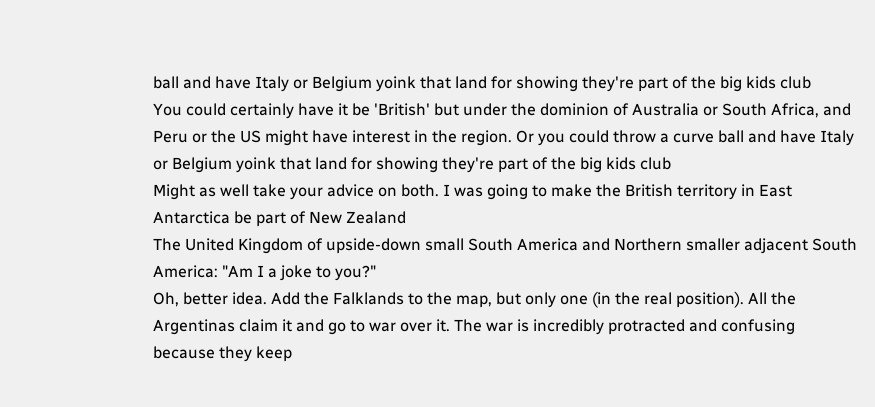ball and have Italy or Belgium yoink that land for showing they're part of the big kids club
You could certainly have it be 'British' but under the dominion of Australia or South Africa, and Peru or the US might have interest in the region. Or you could throw a curve ball and have Italy or Belgium yoink that land for showing they're part of the big kids club
Might as well take your advice on both. I was going to make the British territory in East Antarctica be part of New Zealand
The United Kingdom of upside-down small South America and Northern smaller adjacent South America: "Am I a joke to you?"
Oh, better idea. Add the Falklands to the map, but only one (in the real position). All the Argentinas claim it and go to war over it. The war is incredibly protracted and confusing because they keep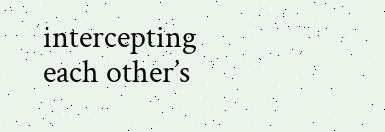intercepting each other’s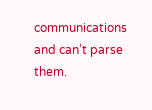communications and can’t parse them.